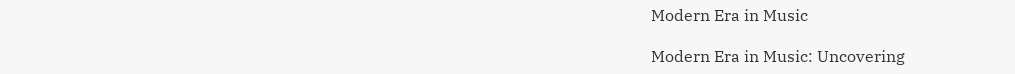Modern Era in Music

Modern Era in Music: Uncovering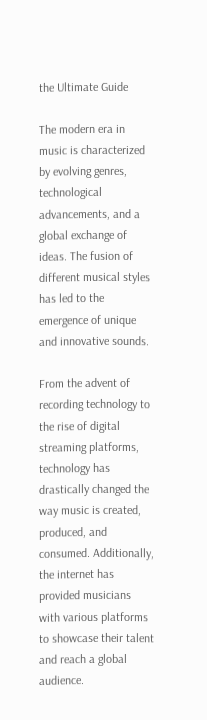the Ultimate Guide

The modern era in music is characterized by evolving genres, technological advancements, and a global exchange of ideas. The fusion of different musical styles has led to the emergence of unique and innovative sounds.

From the advent of recording technology to the rise of digital streaming platforms, technology has drastically changed the way music is created, produced, and consumed. Additionally, the internet has provided musicians with various platforms to showcase their talent and reach a global audience.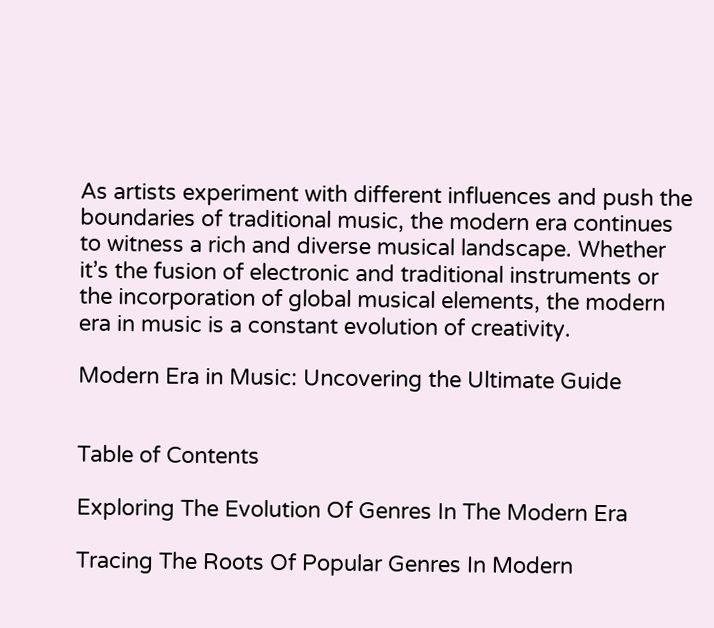As artists experiment with different influences and push the boundaries of traditional music, the modern era continues to witness a rich and diverse musical landscape. Whether it’s the fusion of electronic and traditional instruments or the incorporation of global musical elements, the modern era in music is a constant evolution of creativity.

Modern Era in Music: Uncovering the Ultimate Guide


Table of Contents

Exploring The Evolution Of Genres In The Modern Era

Tracing The Roots Of Popular Genres In Modern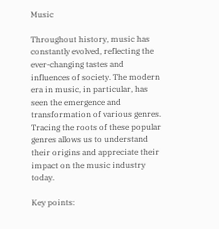Music

Throughout history, music has constantly evolved, reflecting the ever-changing tastes and influences of society. The modern era in music, in particular, has seen the emergence and transformation of various genres. Tracing the roots of these popular genres allows us to understand their origins and appreciate their impact on the music industry today.

Key points: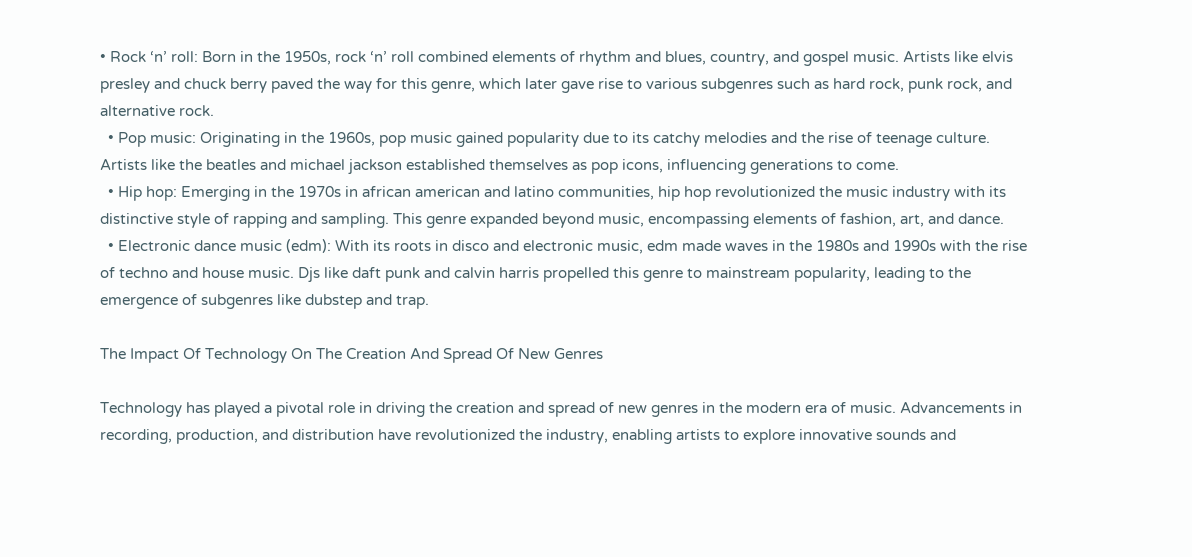• Rock ‘n’ roll: Born in the 1950s, rock ‘n’ roll combined elements of rhythm and blues, country, and gospel music. Artists like elvis presley and chuck berry paved the way for this genre, which later gave rise to various subgenres such as hard rock, punk rock, and alternative rock.
  • Pop music: Originating in the 1960s, pop music gained popularity due to its catchy melodies and the rise of teenage culture. Artists like the beatles and michael jackson established themselves as pop icons, influencing generations to come.
  • Hip hop: Emerging in the 1970s in african american and latino communities, hip hop revolutionized the music industry with its distinctive style of rapping and sampling. This genre expanded beyond music, encompassing elements of fashion, art, and dance.
  • Electronic dance music (edm): With its roots in disco and electronic music, edm made waves in the 1980s and 1990s with the rise of techno and house music. Djs like daft punk and calvin harris propelled this genre to mainstream popularity, leading to the emergence of subgenres like dubstep and trap.

The Impact Of Technology On The Creation And Spread Of New Genres

Technology has played a pivotal role in driving the creation and spread of new genres in the modern era of music. Advancements in recording, production, and distribution have revolutionized the industry, enabling artists to explore innovative sounds and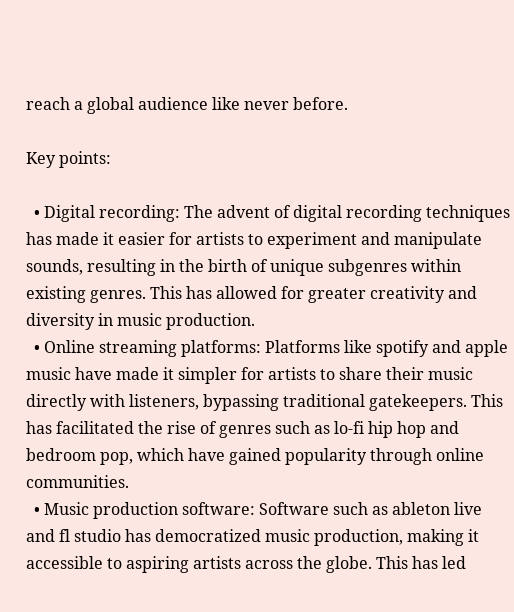reach a global audience like never before.

Key points:

  • Digital recording: The advent of digital recording techniques has made it easier for artists to experiment and manipulate sounds, resulting in the birth of unique subgenres within existing genres. This has allowed for greater creativity and diversity in music production.
  • Online streaming platforms: Platforms like spotify and apple music have made it simpler for artists to share their music directly with listeners, bypassing traditional gatekeepers. This has facilitated the rise of genres such as lo-fi hip hop and bedroom pop, which have gained popularity through online communities.
  • Music production software: Software such as ableton live and fl studio has democratized music production, making it accessible to aspiring artists across the globe. This has led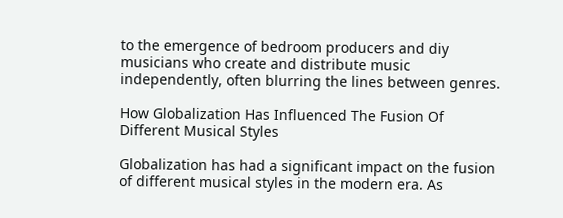to the emergence of bedroom producers and diy musicians who create and distribute music independently, often blurring the lines between genres.

How Globalization Has Influenced The Fusion Of Different Musical Styles

Globalization has had a significant impact on the fusion of different musical styles in the modern era. As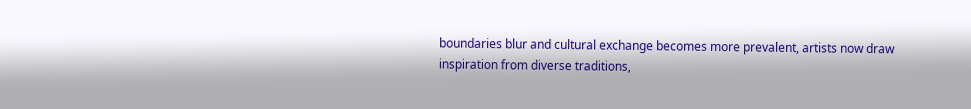boundaries blur and cultural exchange becomes more prevalent, artists now draw inspiration from diverse traditions,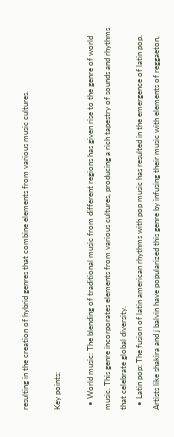resulting in the creation of hybrid genres that combine elements from various music cultures.

Key points:

  • World music: The blending of traditional music from different regions has given rise to the genre of world music. This genre incorporates elements from various cultures, producing a rich tapestry of sounds and rhythms that celebrate global diversity.
  • Latin pop: The fusion of latin american rhythms with pop music has resulted in the emergence of latin pop. Artists like shakira and j balvin have popularized this genre by infusing their music with elements of reggaeton,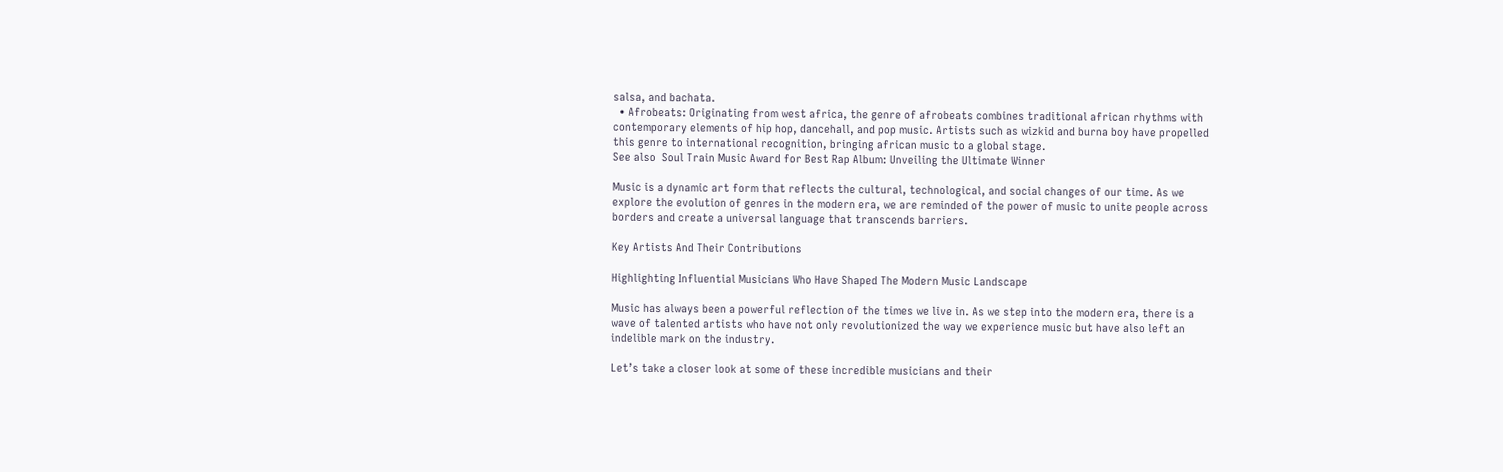salsa, and bachata.
  • Afrobeats: Originating from west africa, the genre of afrobeats combines traditional african rhythms with contemporary elements of hip hop, dancehall, and pop music. Artists such as wizkid and burna boy have propelled this genre to international recognition, bringing african music to a global stage.
See also  Soul Train Music Award for Best Rap Album: Unveiling the Ultimate Winner

Music is a dynamic art form that reflects the cultural, technological, and social changes of our time. As we explore the evolution of genres in the modern era, we are reminded of the power of music to unite people across borders and create a universal language that transcends barriers.

Key Artists And Their Contributions

Highlighting Influential Musicians Who Have Shaped The Modern Music Landscape

Music has always been a powerful reflection of the times we live in. As we step into the modern era, there is a wave of talented artists who have not only revolutionized the way we experience music but have also left an indelible mark on the industry.

Let’s take a closer look at some of these incredible musicians and their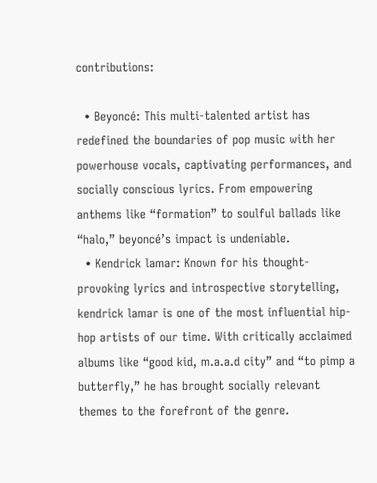contributions:

  • Beyoncé: This multi-talented artist has redefined the boundaries of pop music with her powerhouse vocals, captivating performances, and socially conscious lyrics. From empowering anthems like “formation” to soulful ballads like “halo,” beyoncé’s impact is undeniable.
  • Kendrick lamar: Known for his thought-provoking lyrics and introspective storytelling, kendrick lamar is one of the most influential hip-hop artists of our time. With critically acclaimed albums like “good kid, m.a.a.d city” and “to pimp a butterfly,” he has brought socially relevant themes to the forefront of the genre.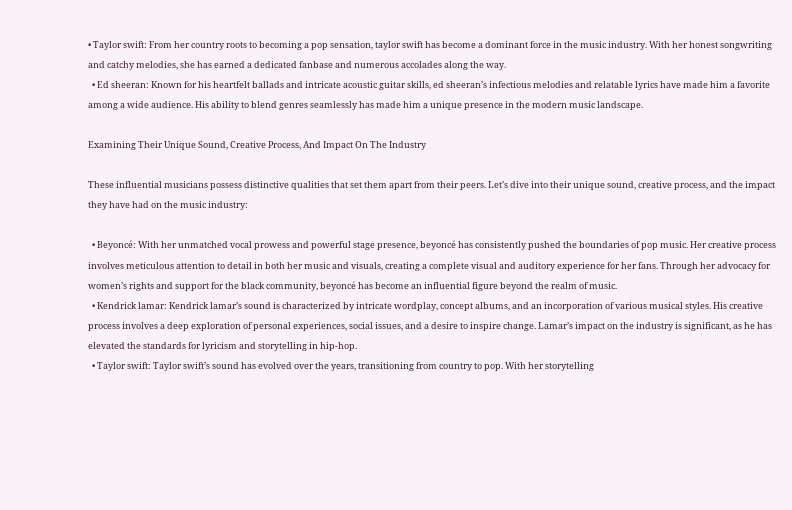• Taylor swift: From her country roots to becoming a pop sensation, taylor swift has become a dominant force in the music industry. With her honest songwriting and catchy melodies, she has earned a dedicated fanbase and numerous accolades along the way.
  • Ed sheeran: Known for his heartfelt ballads and intricate acoustic guitar skills, ed sheeran’s infectious melodies and relatable lyrics have made him a favorite among a wide audience. His ability to blend genres seamlessly has made him a unique presence in the modern music landscape.

Examining Their Unique Sound, Creative Process, And Impact On The Industry

These influential musicians possess distinctive qualities that set them apart from their peers. Let’s dive into their unique sound, creative process, and the impact they have had on the music industry:

  • Beyoncé: With her unmatched vocal prowess and powerful stage presence, beyoncé has consistently pushed the boundaries of pop music. Her creative process involves meticulous attention to detail in both her music and visuals, creating a complete visual and auditory experience for her fans. Through her advocacy for women’s rights and support for the black community, beyoncé has become an influential figure beyond the realm of music.
  • Kendrick lamar: Kendrick lamar’s sound is characterized by intricate wordplay, concept albums, and an incorporation of various musical styles. His creative process involves a deep exploration of personal experiences, social issues, and a desire to inspire change. Lamar’s impact on the industry is significant, as he has elevated the standards for lyricism and storytelling in hip-hop.
  • Taylor swift: Taylor swift’s sound has evolved over the years, transitioning from country to pop. With her storytelling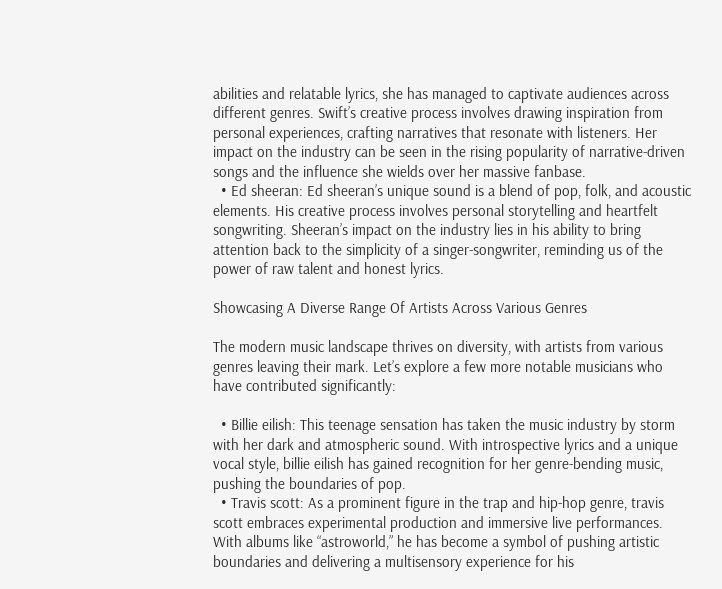abilities and relatable lyrics, she has managed to captivate audiences across different genres. Swift’s creative process involves drawing inspiration from personal experiences, crafting narratives that resonate with listeners. Her impact on the industry can be seen in the rising popularity of narrative-driven songs and the influence she wields over her massive fanbase.
  • Ed sheeran: Ed sheeran’s unique sound is a blend of pop, folk, and acoustic elements. His creative process involves personal storytelling and heartfelt songwriting. Sheeran’s impact on the industry lies in his ability to bring attention back to the simplicity of a singer-songwriter, reminding us of the power of raw talent and honest lyrics.

Showcasing A Diverse Range Of Artists Across Various Genres

The modern music landscape thrives on diversity, with artists from various genres leaving their mark. Let’s explore a few more notable musicians who have contributed significantly:

  • Billie eilish: This teenage sensation has taken the music industry by storm with her dark and atmospheric sound. With introspective lyrics and a unique vocal style, billie eilish has gained recognition for her genre-bending music, pushing the boundaries of pop.
  • Travis scott: As a prominent figure in the trap and hip-hop genre, travis scott embraces experimental production and immersive live performances. With albums like “astroworld,” he has become a symbol of pushing artistic boundaries and delivering a multisensory experience for his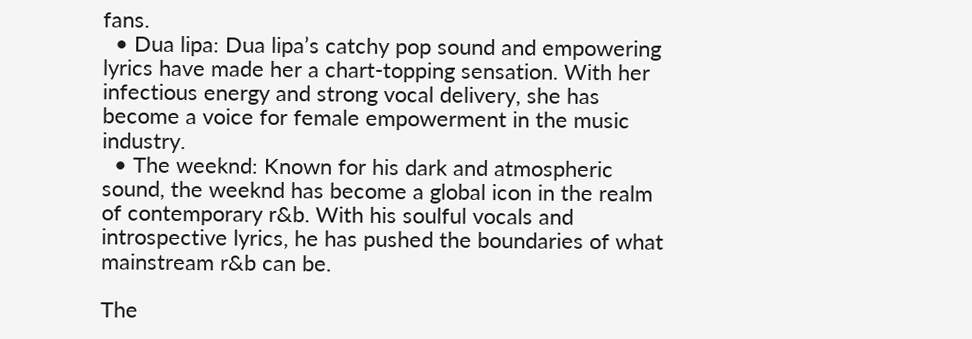fans.
  • Dua lipa: Dua lipa’s catchy pop sound and empowering lyrics have made her a chart-topping sensation. With her infectious energy and strong vocal delivery, she has become a voice for female empowerment in the music industry.
  • The weeknd: Known for his dark and atmospheric sound, the weeknd has become a global icon in the realm of contemporary r&b. With his soulful vocals and introspective lyrics, he has pushed the boundaries of what mainstream r&b can be.

The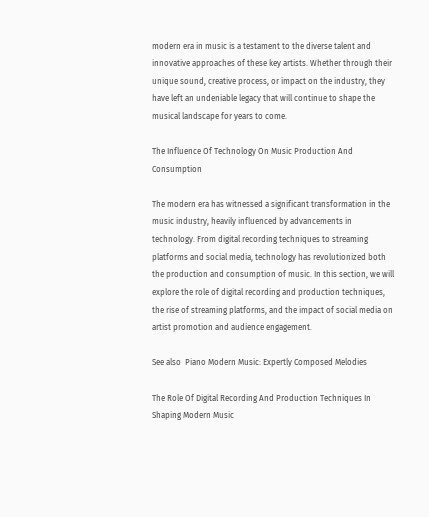modern era in music is a testament to the diverse talent and innovative approaches of these key artists. Whether through their unique sound, creative process, or impact on the industry, they have left an undeniable legacy that will continue to shape the musical landscape for years to come.

The Influence Of Technology On Music Production And Consumption

The modern era has witnessed a significant transformation in the music industry, heavily influenced by advancements in technology. From digital recording techniques to streaming platforms and social media, technology has revolutionized both the production and consumption of music. In this section, we will explore the role of digital recording and production techniques, the rise of streaming platforms, and the impact of social media on artist promotion and audience engagement.

See also  Piano Modern Music: Expertly Composed Melodies

The Role Of Digital Recording And Production Techniques In Shaping Modern Music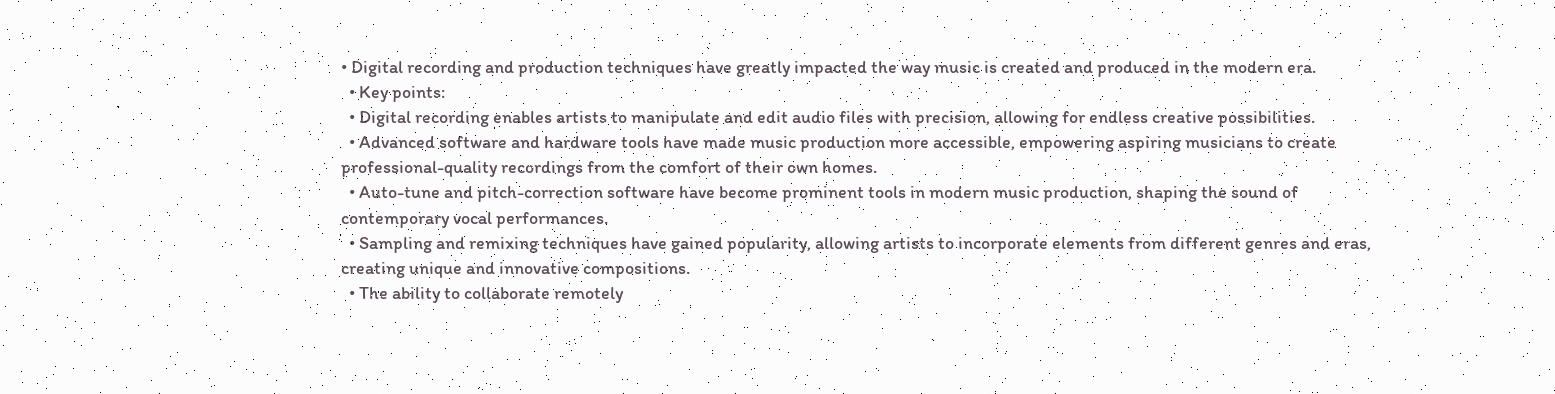• Digital recording and production techniques have greatly impacted the way music is created and produced in the modern era.
  • Key points:
  • Digital recording enables artists to manipulate and edit audio files with precision, allowing for endless creative possibilities.
  • Advanced software and hardware tools have made music production more accessible, empowering aspiring musicians to create professional-quality recordings from the comfort of their own homes.
  • Auto-tune and pitch-correction software have become prominent tools in modern music production, shaping the sound of contemporary vocal performances.
  • Sampling and remixing techniques have gained popularity, allowing artists to incorporate elements from different genres and eras, creating unique and innovative compositions.
  • The ability to collaborate remotely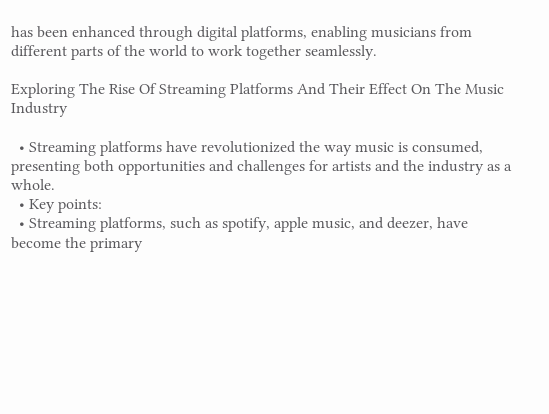has been enhanced through digital platforms, enabling musicians from different parts of the world to work together seamlessly.

Exploring The Rise Of Streaming Platforms And Their Effect On The Music Industry

  • Streaming platforms have revolutionized the way music is consumed, presenting both opportunities and challenges for artists and the industry as a whole.
  • Key points:
  • Streaming platforms, such as spotify, apple music, and deezer, have become the primary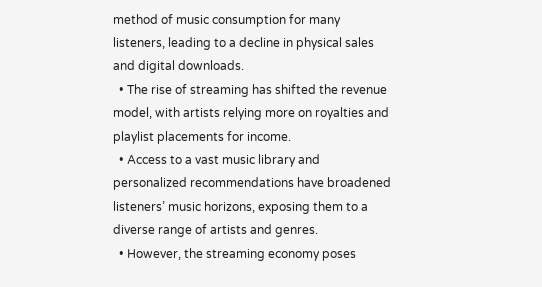method of music consumption for many listeners, leading to a decline in physical sales and digital downloads.
  • The rise of streaming has shifted the revenue model, with artists relying more on royalties and playlist placements for income.
  • Access to a vast music library and personalized recommendations have broadened listeners’ music horizons, exposing them to a diverse range of artists and genres.
  • However, the streaming economy poses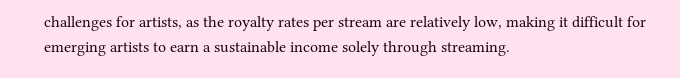challenges for artists, as the royalty rates per stream are relatively low, making it difficult for emerging artists to earn a sustainable income solely through streaming.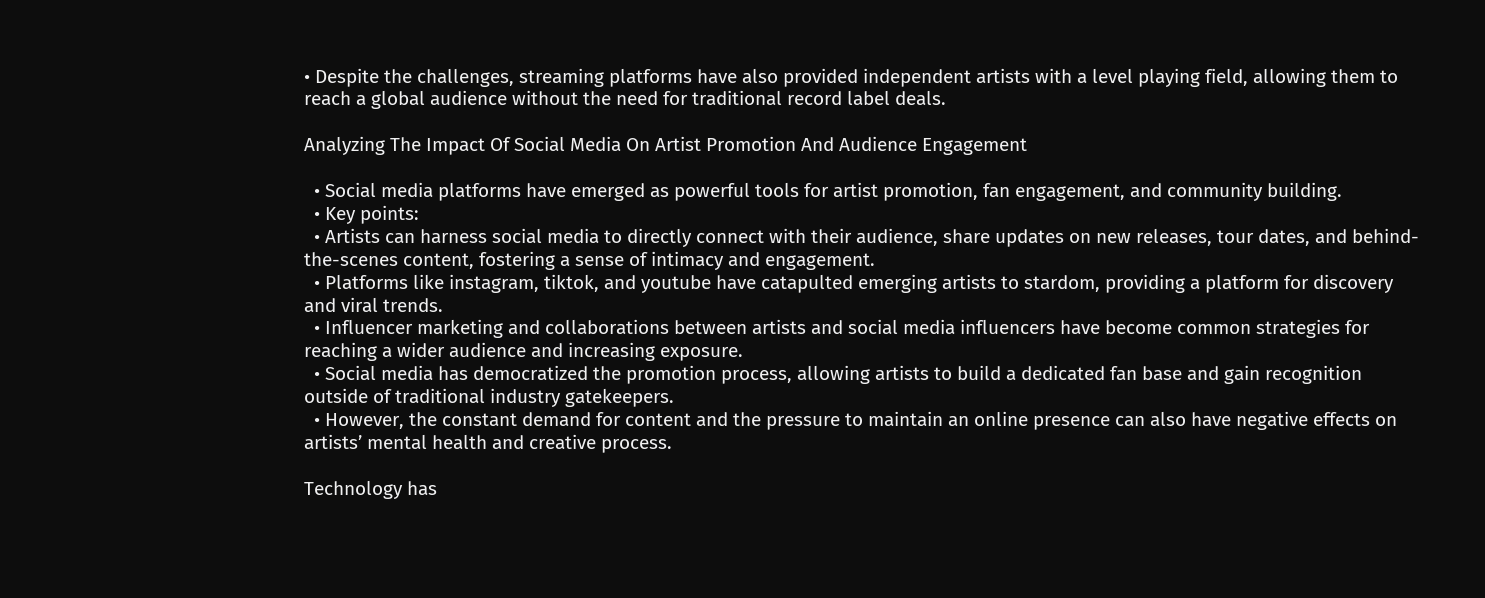• Despite the challenges, streaming platforms have also provided independent artists with a level playing field, allowing them to reach a global audience without the need for traditional record label deals.

Analyzing The Impact Of Social Media On Artist Promotion And Audience Engagement

  • Social media platforms have emerged as powerful tools for artist promotion, fan engagement, and community building.
  • Key points:
  • Artists can harness social media to directly connect with their audience, share updates on new releases, tour dates, and behind-the-scenes content, fostering a sense of intimacy and engagement.
  • Platforms like instagram, tiktok, and youtube have catapulted emerging artists to stardom, providing a platform for discovery and viral trends.
  • Influencer marketing and collaborations between artists and social media influencers have become common strategies for reaching a wider audience and increasing exposure.
  • Social media has democratized the promotion process, allowing artists to build a dedicated fan base and gain recognition outside of traditional industry gatekeepers.
  • However, the constant demand for content and the pressure to maintain an online presence can also have negative effects on artists’ mental health and creative process.

Technology has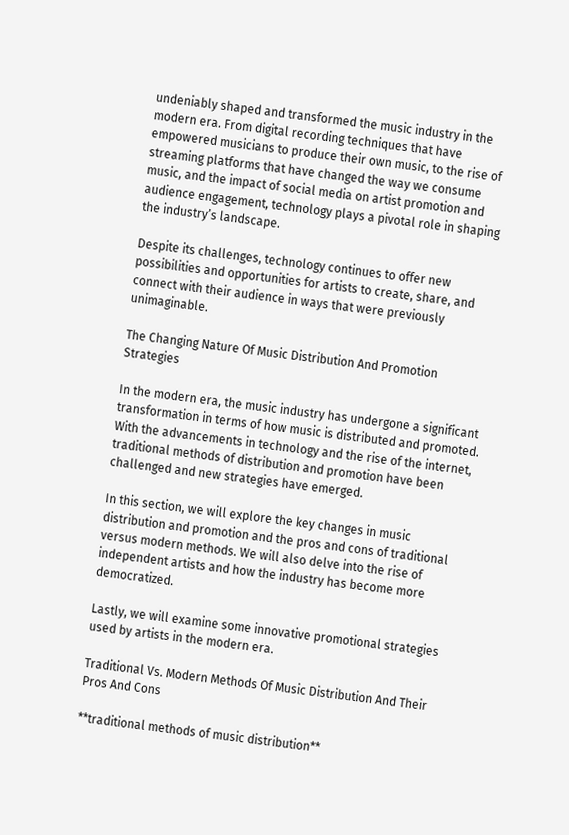undeniably shaped and transformed the music industry in the modern era. From digital recording techniques that have empowered musicians to produce their own music, to the rise of streaming platforms that have changed the way we consume music, and the impact of social media on artist promotion and audience engagement, technology plays a pivotal role in shaping the industry’s landscape.

Despite its challenges, technology continues to offer new possibilities and opportunities for artists to create, share, and connect with their audience in ways that were previously unimaginable.

The Changing Nature Of Music Distribution And Promotion Strategies

In the modern era, the music industry has undergone a significant transformation in terms of how music is distributed and promoted. With the advancements in technology and the rise of the internet, traditional methods of distribution and promotion have been challenged and new strategies have emerged.

In this section, we will explore the key changes in music distribution and promotion and the pros and cons of traditional versus modern methods. We will also delve into the rise of independent artists and how the industry has become more democratized.

Lastly, we will examine some innovative promotional strategies used by artists in the modern era.

Traditional Vs. Modern Methods Of Music Distribution And Their Pros And Cons

**traditional methods of music distribution**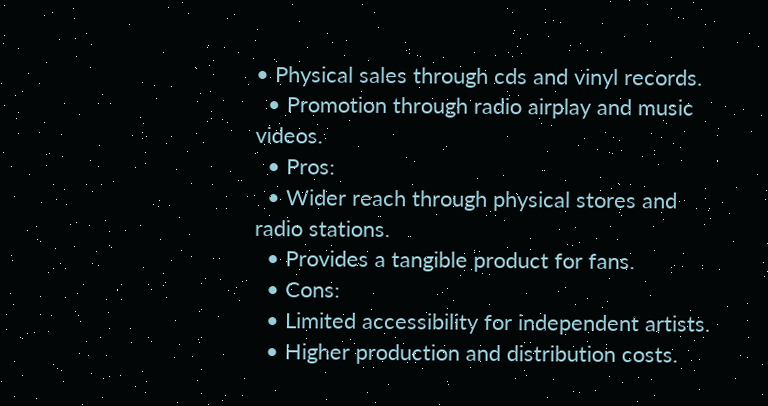• Physical sales through cds and vinyl records.
  • Promotion through radio airplay and music videos.
  • Pros:
  • Wider reach through physical stores and radio stations.
  • Provides a tangible product for fans.
  • Cons:
  • Limited accessibility for independent artists.
  • Higher production and distribution costs.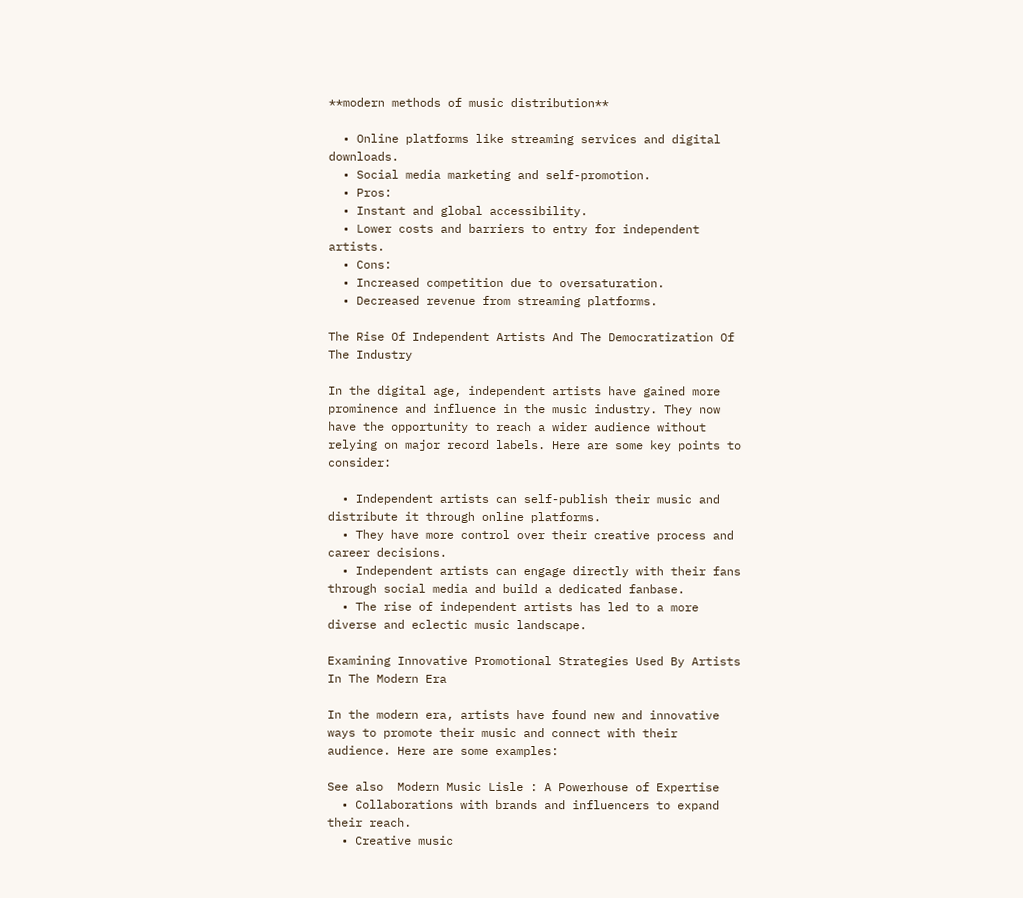**modern methods of music distribution**

  • Online platforms like streaming services and digital downloads.
  • Social media marketing and self-promotion.
  • Pros:
  • Instant and global accessibility.
  • Lower costs and barriers to entry for independent artists.
  • Cons:
  • Increased competition due to oversaturation.
  • Decreased revenue from streaming platforms.

The Rise Of Independent Artists And The Democratization Of The Industry

In the digital age, independent artists have gained more prominence and influence in the music industry. They now have the opportunity to reach a wider audience without relying on major record labels. Here are some key points to consider:

  • Independent artists can self-publish their music and distribute it through online platforms.
  • They have more control over their creative process and career decisions.
  • Independent artists can engage directly with their fans through social media and build a dedicated fanbase.
  • The rise of independent artists has led to a more diverse and eclectic music landscape.

Examining Innovative Promotional Strategies Used By Artists In The Modern Era

In the modern era, artists have found new and innovative ways to promote their music and connect with their audience. Here are some examples:

See also  Modern Music Lisle : A Powerhouse of Expertise
  • Collaborations with brands and influencers to expand their reach.
  • Creative music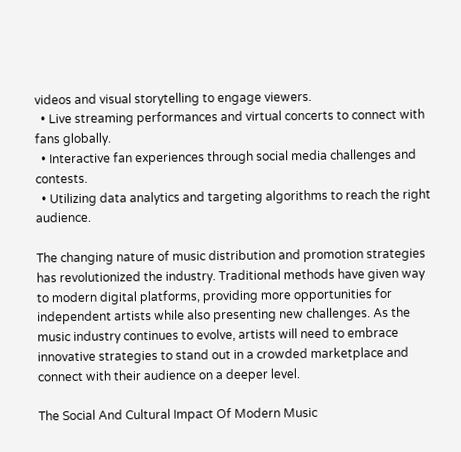videos and visual storytelling to engage viewers.
  • Live streaming performances and virtual concerts to connect with fans globally.
  • Interactive fan experiences through social media challenges and contests.
  • Utilizing data analytics and targeting algorithms to reach the right audience.

The changing nature of music distribution and promotion strategies has revolutionized the industry. Traditional methods have given way to modern digital platforms, providing more opportunities for independent artists while also presenting new challenges. As the music industry continues to evolve, artists will need to embrace innovative strategies to stand out in a crowded marketplace and connect with their audience on a deeper level.

The Social And Cultural Impact Of Modern Music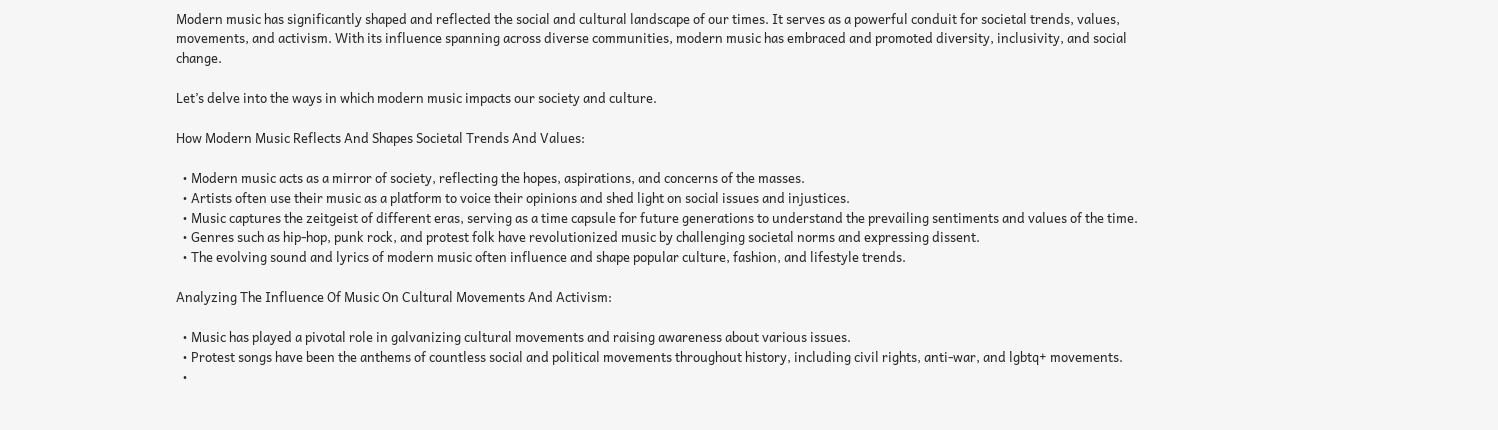Modern music has significantly shaped and reflected the social and cultural landscape of our times. It serves as a powerful conduit for societal trends, values, movements, and activism. With its influence spanning across diverse communities, modern music has embraced and promoted diversity, inclusivity, and social change.

Let’s delve into the ways in which modern music impacts our society and culture.

How Modern Music Reflects And Shapes Societal Trends And Values:

  • Modern music acts as a mirror of society, reflecting the hopes, aspirations, and concerns of the masses.
  • Artists often use their music as a platform to voice their opinions and shed light on social issues and injustices.
  • Music captures the zeitgeist of different eras, serving as a time capsule for future generations to understand the prevailing sentiments and values of the time.
  • Genres such as hip-hop, punk rock, and protest folk have revolutionized music by challenging societal norms and expressing dissent.
  • The evolving sound and lyrics of modern music often influence and shape popular culture, fashion, and lifestyle trends.

Analyzing The Influence Of Music On Cultural Movements And Activism:

  • Music has played a pivotal role in galvanizing cultural movements and raising awareness about various issues.
  • Protest songs have been the anthems of countless social and political movements throughout history, including civil rights, anti-war, and lgbtq+ movements.
  •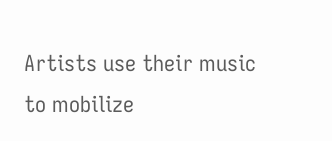Artists use their music to mobilize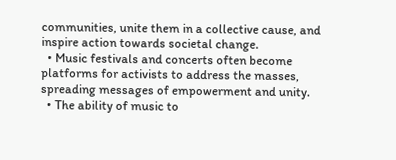communities, unite them in a collective cause, and inspire action towards societal change.
  • Music festivals and concerts often become platforms for activists to address the masses, spreading messages of empowerment and unity.
  • The ability of music to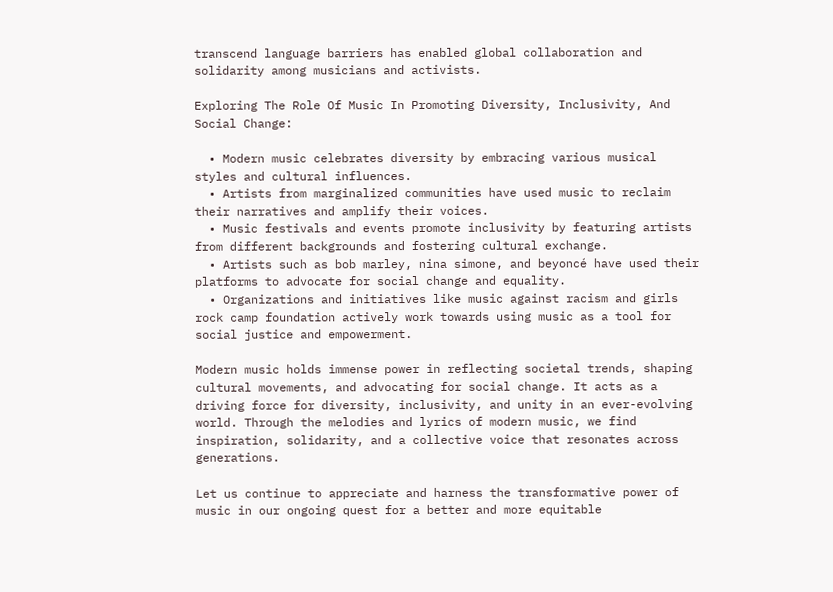transcend language barriers has enabled global collaboration and solidarity among musicians and activists.

Exploring The Role Of Music In Promoting Diversity, Inclusivity, And Social Change:

  • Modern music celebrates diversity by embracing various musical styles and cultural influences.
  • Artists from marginalized communities have used music to reclaim their narratives and amplify their voices.
  • Music festivals and events promote inclusivity by featuring artists from different backgrounds and fostering cultural exchange.
  • Artists such as bob marley, nina simone, and beyoncé have used their platforms to advocate for social change and equality.
  • Organizations and initiatives like music against racism and girls rock camp foundation actively work towards using music as a tool for social justice and empowerment.

Modern music holds immense power in reflecting societal trends, shaping cultural movements, and advocating for social change. It acts as a driving force for diversity, inclusivity, and unity in an ever-evolving world. Through the melodies and lyrics of modern music, we find inspiration, solidarity, and a collective voice that resonates across generations.

Let us continue to appreciate and harness the transformative power of music in our ongoing quest for a better and more equitable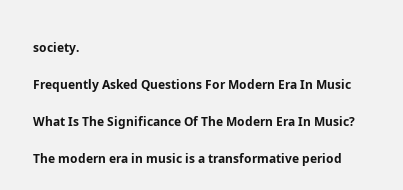society.

Frequently Asked Questions For Modern Era In Music

What Is The Significance Of The Modern Era In Music?

The modern era in music is a transformative period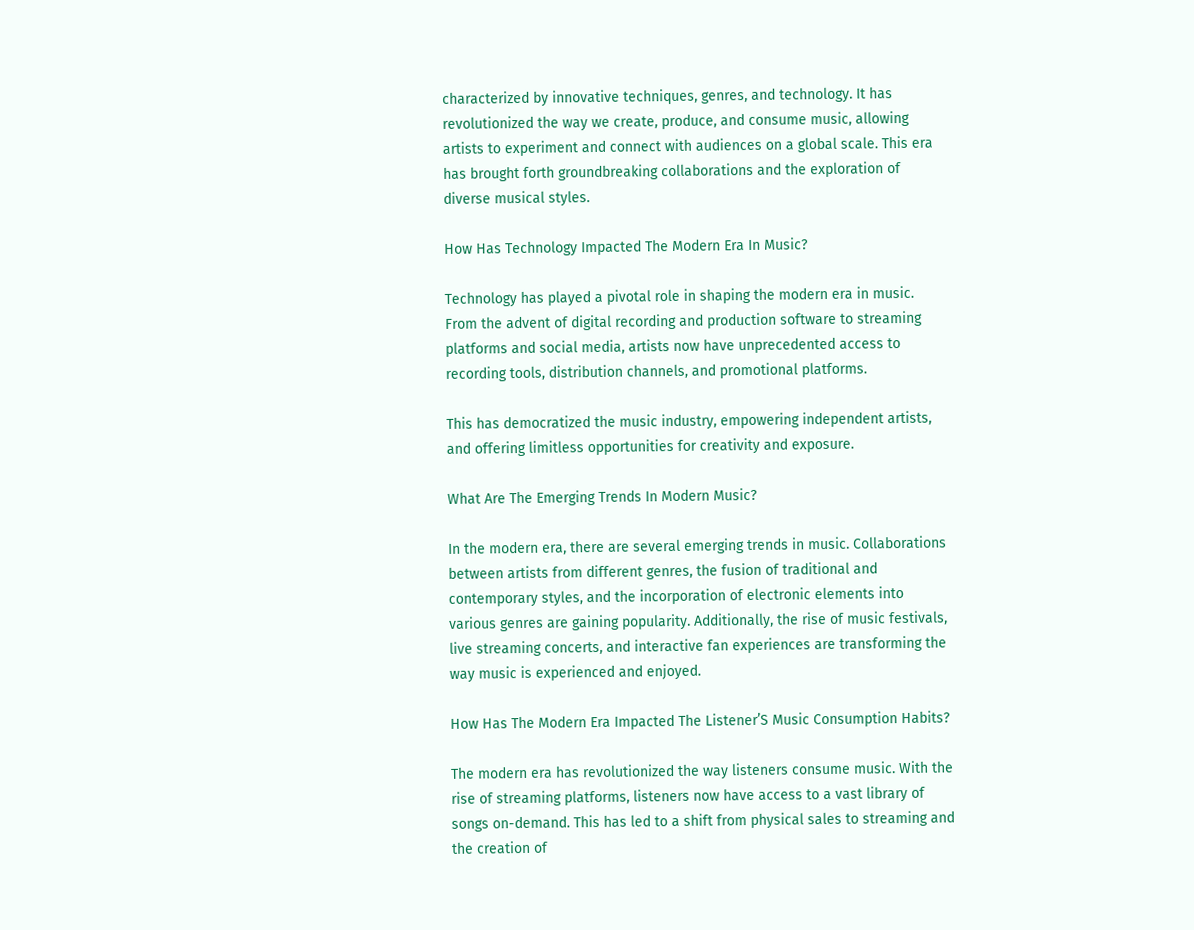characterized by innovative techniques, genres, and technology. It has revolutionized the way we create, produce, and consume music, allowing artists to experiment and connect with audiences on a global scale. This era has brought forth groundbreaking collaborations and the exploration of diverse musical styles.

How Has Technology Impacted The Modern Era In Music?

Technology has played a pivotal role in shaping the modern era in music. From the advent of digital recording and production software to streaming platforms and social media, artists now have unprecedented access to recording tools, distribution channels, and promotional platforms.

This has democratized the music industry, empowering independent artists, and offering limitless opportunities for creativity and exposure.

What Are The Emerging Trends In Modern Music?

In the modern era, there are several emerging trends in music. Collaborations between artists from different genres, the fusion of traditional and contemporary styles, and the incorporation of electronic elements into various genres are gaining popularity. Additionally, the rise of music festivals, live streaming concerts, and interactive fan experiences are transforming the way music is experienced and enjoyed.

How Has The Modern Era Impacted The Listener’S Music Consumption Habits?

The modern era has revolutionized the way listeners consume music. With the rise of streaming platforms, listeners now have access to a vast library of songs on-demand. This has led to a shift from physical sales to streaming and the creation of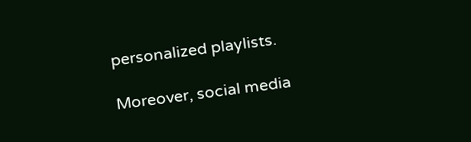personalized playlists.

Moreover, social media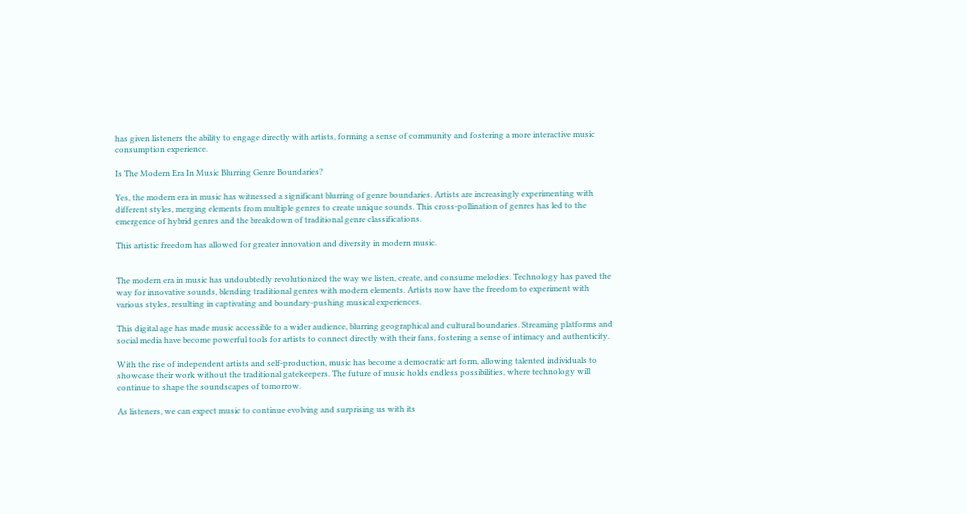has given listeners the ability to engage directly with artists, forming a sense of community and fostering a more interactive music consumption experience.

Is The Modern Era In Music Blurring Genre Boundaries?

Yes, the modern era in music has witnessed a significant blurring of genre boundaries. Artists are increasingly experimenting with different styles, merging elements from multiple genres to create unique sounds. This cross-pollination of genres has led to the emergence of hybrid genres and the breakdown of traditional genre classifications.

This artistic freedom has allowed for greater innovation and diversity in modern music.


The modern era in music has undoubtedly revolutionized the way we listen, create, and consume melodies. Technology has paved the way for innovative sounds, blending traditional genres with modern elements. Artists now have the freedom to experiment with various styles, resulting in captivating and boundary-pushing musical experiences.

This digital age has made music accessible to a wider audience, blurring geographical and cultural boundaries. Streaming platforms and social media have become powerful tools for artists to connect directly with their fans, fostering a sense of intimacy and authenticity.

With the rise of independent artists and self-production, music has become a democratic art form, allowing talented individuals to showcase their work without the traditional gatekeepers. The future of music holds endless possibilities, where technology will continue to shape the soundscapes of tomorrow.

As listeners, we can expect music to continue evolving and surprising us with its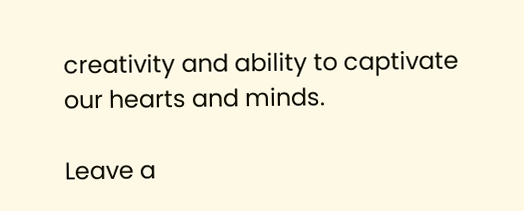creativity and ability to captivate our hearts and minds.

Leave a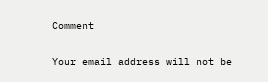Comment

Your email address will not be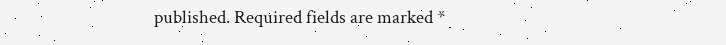published. Required fields are marked *